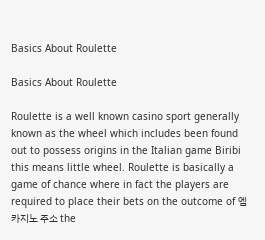Basics About Roulette

Basics About Roulette

Roulette is a well known casino sport generally known as the wheel which includes been found out to possess origins in the Italian game Biribi this means little wheel. Roulette is basically a game of chance where in fact the players are required to place their bets on the outcome of 엠 카지노 주소 the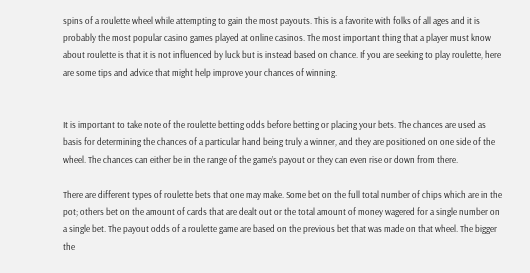spins of a roulette wheel while attempting to gain the most payouts. This is a favorite with folks of all ages and it is probably the most popular casino games played at online casinos. The most important thing that a player must know about roulette is that it is not influenced by luck but is instead based on chance. If you are seeking to play roulette, here are some tips and advice that might help improve your chances of winning.


It is important to take note of the roulette betting odds before betting or placing your bets. The chances are used as basis for determining the chances of a particular hand being truly a winner, and they are positioned on one side of the wheel. The chances can either be in the range of the game’s payout or they can even rise or down from there.

There are different types of roulette bets that one may make. Some bet on the full total number of chips which are in the pot; others bet on the amount of cards that are dealt out or the total amount of money wagered for a single number on a single bet. The payout odds of a roulette game are based on the previous bet that was made on that wheel. The bigger the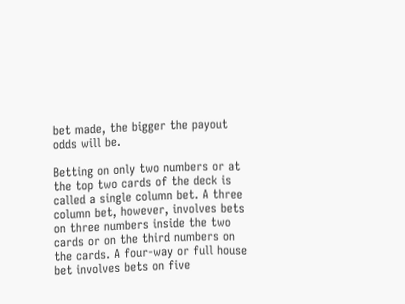bet made, the bigger the payout odds will be.

Betting on only two numbers or at the top two cards of the deck is called a single column bet. A three column bet, however, involves bets on three numbers inside the two cards or on the third numbers on the cards. A four-way or full house bet involves bets on five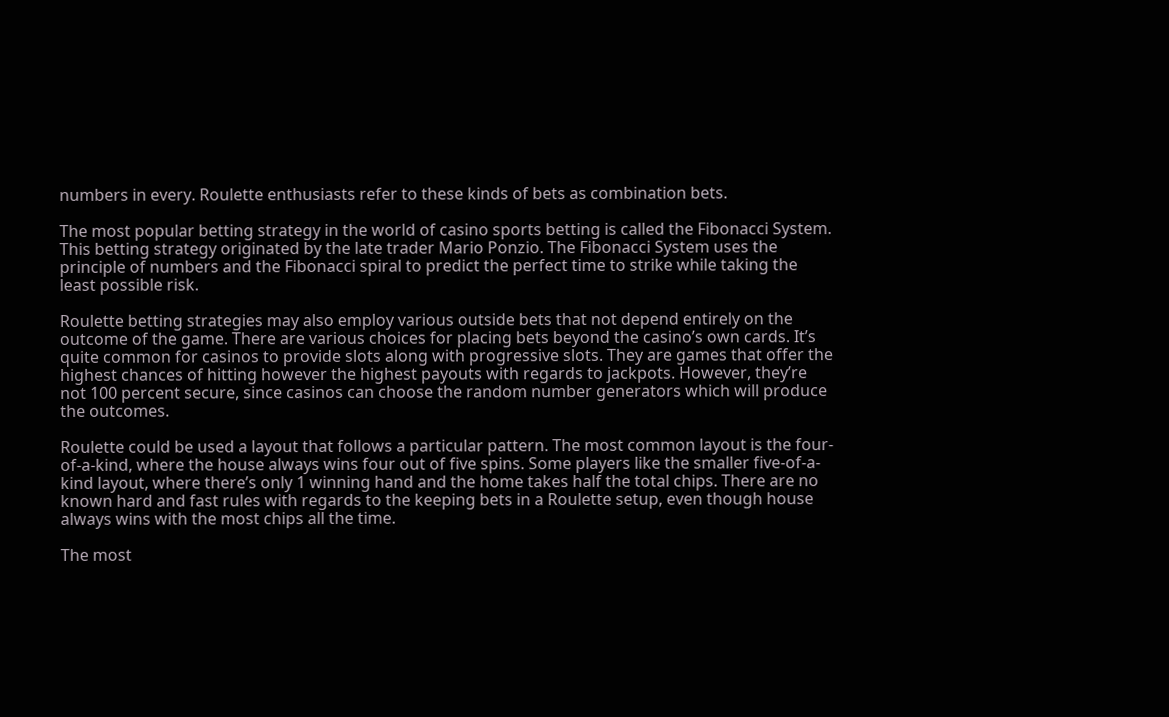numbers in every. Roulette enthusiasts refer to these kinds of bets as combination bets.

The most popular betting strategy in the world of casino sports betting is called the Fibonacci System. This betting strategy originated by the late trader Mario Ponzio. The Fibonacci System uses the principle of numbers and the Fibonacci spiral to predict the perfect time to strike while taking the least possible risk.

Roulette betting strategies may also employ various outside bets that not depend entirely on the outcome of the game. There are various choices for placing bets beyond the casino’s own cards. It’s quite common for casinos to provide slots along with progressive slots. They are games that offer the highest chances of hitting however the highest payouts with regards to jackpots. However, they’re not 100 percent secure, since casinos can choose the random number generators which will produce the outcomes.

Roulette could be used a layout that follows a particular pattern. The most common layout is the four-of-a-kind, where the house always wins four out of five spins. Some players like the smaller five-of-a-kind layout, where there’s only 1 winning hand and the home takes half the total chips. There are no known hard and fast rules with regards to the keeping bets in a Roulette setup, even though house always wins with the most chips all the time.

The most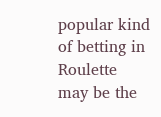popular kind of betting in Roulette may be the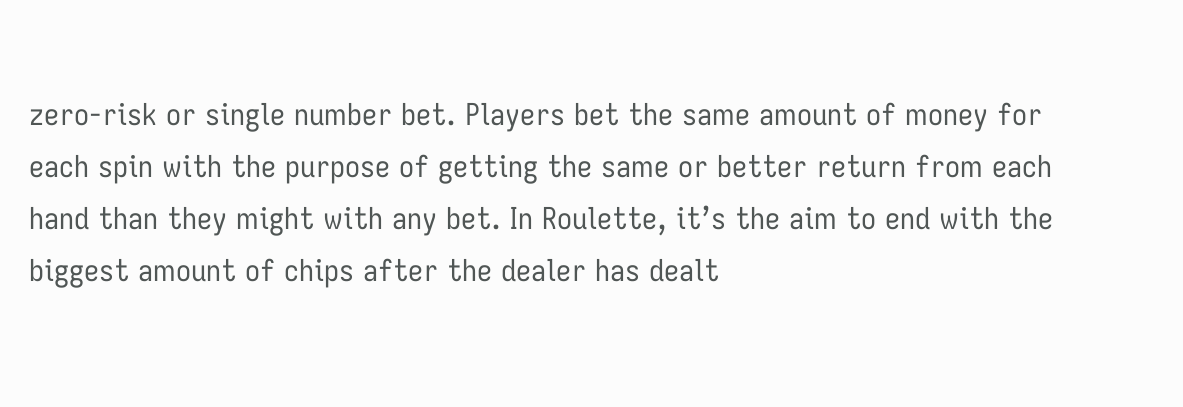zero-risk or single number bet. Players bet the same amount of money for each spin with the purpose of getting the same or better return from each hand than they might with any bet. In Roulette, it’s the aim to end with the biggest amount of chips after the dealer has dealt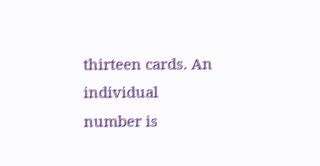thirteen cards. An individual number is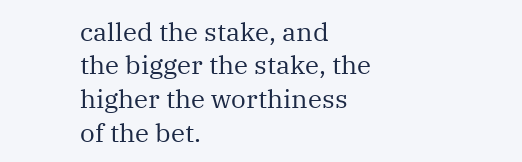called the stake, and the bigger the stake, the higher the worthiness of the bet.